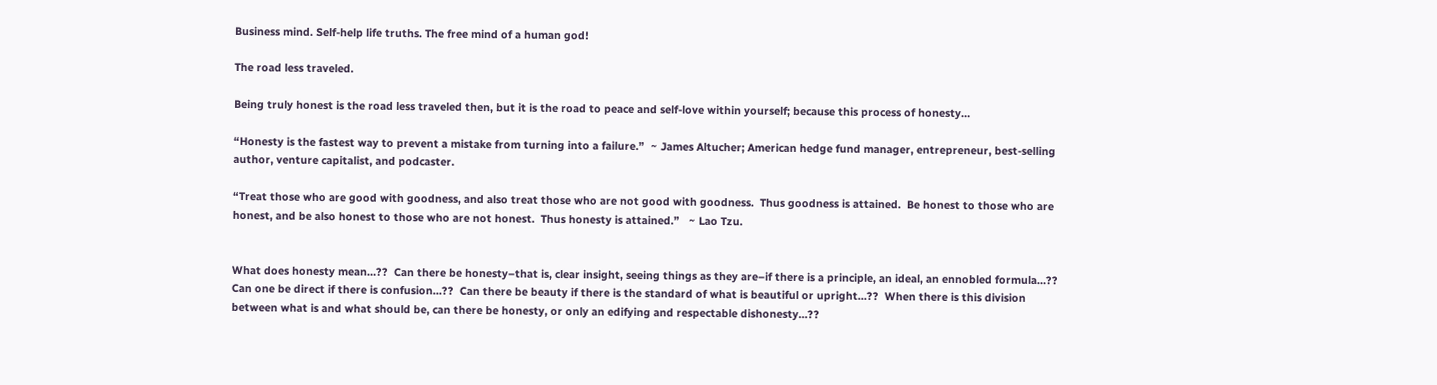Business mind. Self-help life truths. The free mind of a human god!

The road less traveled.

Being truly honest is the road less traveled then, but it is the road to peace and self-love within yourself; because this process of honesty…

“Honesty is the fastest way to prevent a mistake from turning into a failure.”  ~ James Altucher; American hedge fund manager, entrepreneur, best-selling author, venture capitalist, and podcaster.

“Treat those who are good with goodness, and also treat those who are not good with goodness.  Thus goodness is attained.  Be honest to those who are honest, and be also honest to those who are not honest.  Thus honesty is attained.”   ~ Lao Tzu.


What does honesty mean…??  Can there be honesty–that is, clear insight, seeing things as they are–if there is a principle, an ideal, an ennobled formula…??   Can one be direct if there is confusion…??  Can there be beauty if there is the standard of what is beautiful or upright…??  When there is this division between what is and what should be, can there be honesty, or only an edifying and respectable dishonesty…??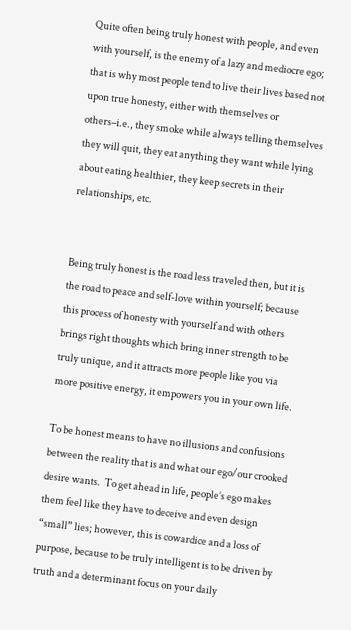Quite often being truly honest with people, and even with yourself, is the enemy of a lazy and mediocre ego; that is why most people tend to live their lives based not upon true honesty, either with themselves or others–i.e., they smoke while always telling themselves they will quit, they eat anything they want while lying about eating healthier, they keep secrets in their relationships, etc.


Being truly honest is the road less traveled then, but it is the road to peace and self-love within yourself; because this process of honesty with yourself and with others brings right thoughts which bring inner strength to be truly unique, and it attracts more people like you via more positive energy, it empowers you in your own life.

To be honest means to have no illusions and confusions between the reality that is and what our ego/our crooked desire wants.  To get ahead in life, people’s ego makes them feel like they have to deceive and even design “small” lies; however, this is cowardice and a loss of purpose, because to be truly intelligent is to be driven by truth and a determinant focus on your daily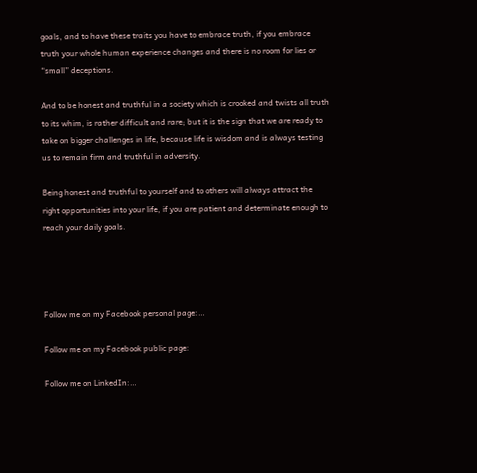goals, and to have these traits you have to embrace truth, if you embrace truth your whole human experience changes and there is no room for lies or “small” deceptions.

And to be honest and truthful in a society which is crooked and twists all truth to its whim, is rather difficult and rare; but it is the sign that we are ready to take on bigger challenges in life, because life is wisdom and is always testing us to remain firm and truthful in adversity.

Being honest and truthful to yourself and to others will always attract the right opportunities into your life, if you are patient and determinate enough to reach your daily goals.




Follow me on my Facebook personal page:…

Follow me on my Facebook public page:

Follow me on LinkedIn:…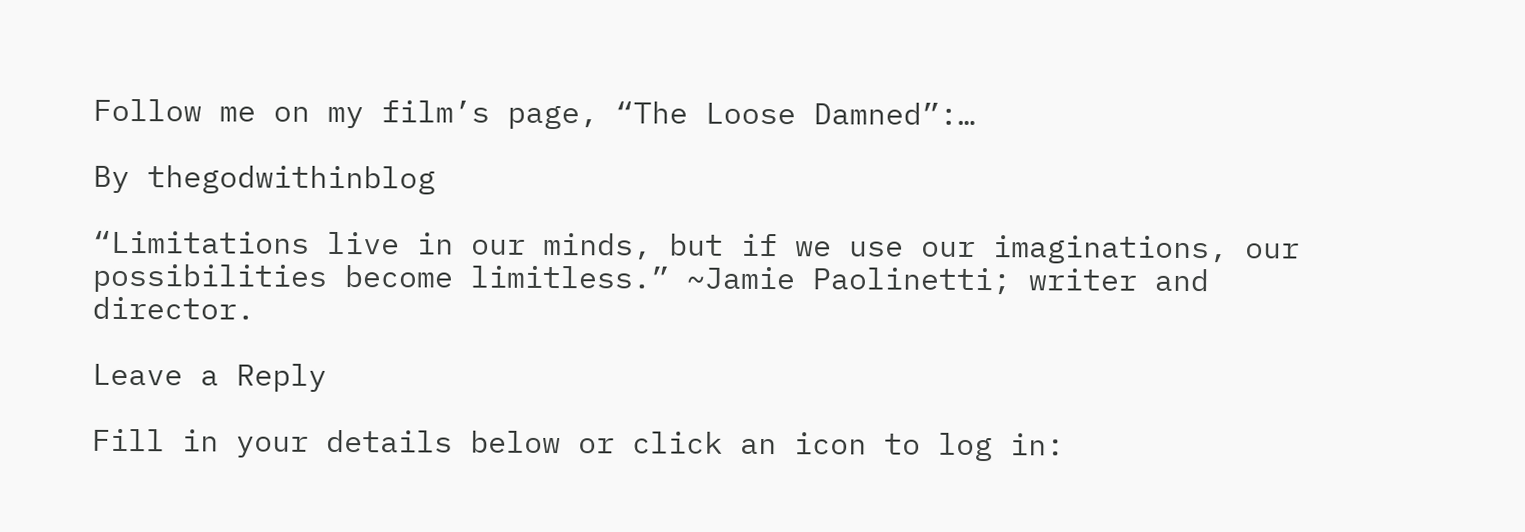Follow me on my film’s page, “The Loose Damned”:…

By thegodwithinblog

“Limitations live in our minds, but if we use our imaginations, our possibilities become limitless.” ~Jamie Paolinetti; writer and director.

Leave a Reply

Fill in your details below or click an icon to log in: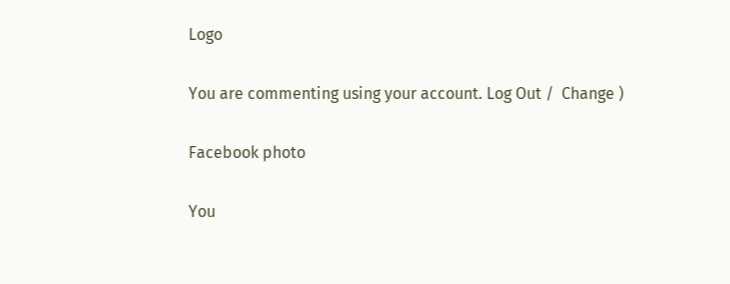Logo

You are commenting using your account. Log Out /  Change )

Facebook photo

You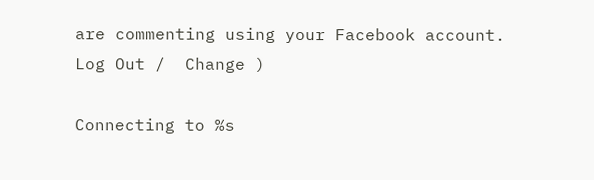are commenting using your Facebook account. Log Out /  Change )

Connecting to %s